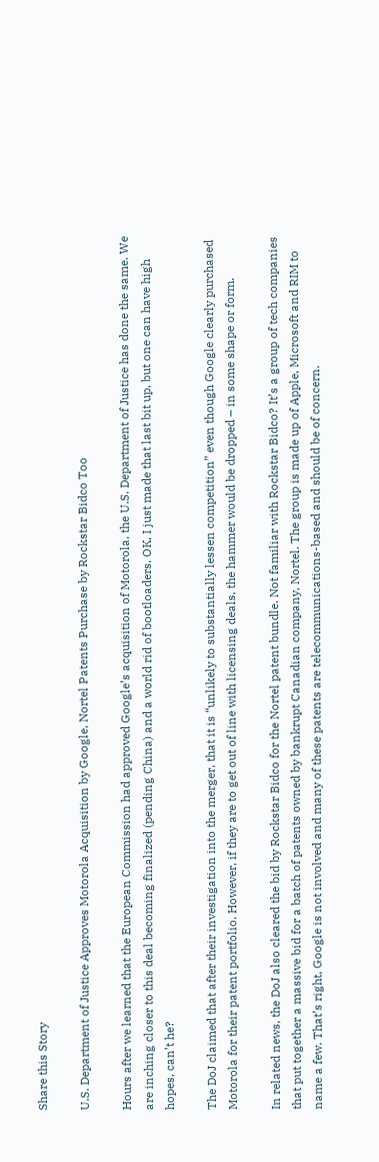Share this Story

U.S. Department of Justice Approves Motorola Acquisition by Google, Nortel Patents Purchase by Rockstar Bidco Too

Hours after we learned that the European Commission had approved Google’s acquisition of Motorola, the U.S. Department of Justice has done the same. We are inching closer to this deal becoming finalized (pending China) and a world rid of bootloaders. OK, I just made that last bit up, but one can have high hopes, can’t he?

The DoJ claimed that after their investigation into the merger, that it is “unlikely to substantially lessen competition” even though Google clearly purchased Motorola for their patent portfolio. However, if they are to get out of line with licensing deals, the hammer would be dropped – in some shape or form.

In related news, the DoJ also cleared the bid by Rockstar Bidco for the Nortel patent bundle. Not familiar with Rockstar Bidco? It’s a group of tech companies that put together a massive bid for a batch of patents owned by bankrupt Canadian company, Nortel. The group is made up of Apple, Microsoft and RIM to name a few. That’s right, Google is not involved and many of these patents are telecommunications-based and should be of concern.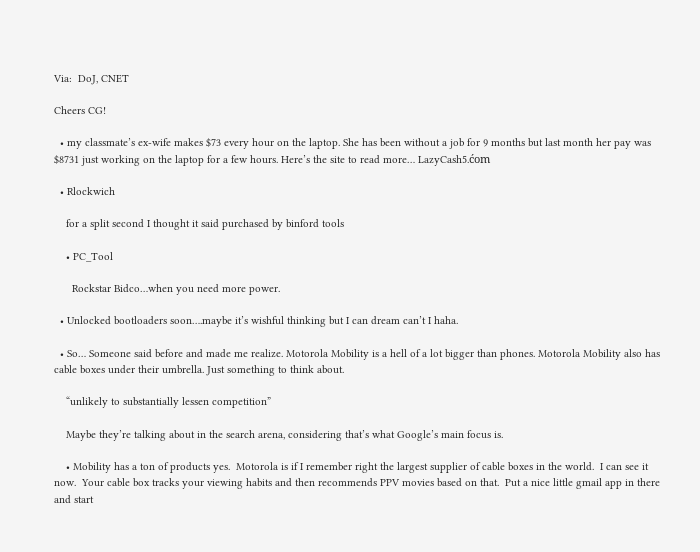Via:  DoJ, CNET

Cheers CG!

  • my classmate’s ex-wife makes $73 every hour on the laptop. She has been without a job for 9 months but last month her pay was $8731 just working on the laptop for a few hours. Here’s the site to read more… LazyCash5.ćom

  • Rlockwich

    for a split second I thought it said purchased by binford tools

    • PC_Tool

      Rockstar Bidco…when you need more power.

  • Unlocked bootloaders soon….maybe it’s wishful thinking but I can dream can’t I haha.

  • So… Someone said before and made me realize. Motorola Mobility is a hell of a lot bigger than phones. Motorola Mobility also has cable boxes under their umbrella. Just something to think about.

    “unlikely to substantially lessen competition”

    Maybe they’re talking about in the search arena, considering that’s what Google’s main focus is.

    • Mobility has a ton of products yes.  Motorola is if I remember right the largest supplier of cable boxes in the world.  I can see it now.  Your cable box tracks your viewing habits and then recommends PPV movies based on that.  Put a nice little gmail app in there and start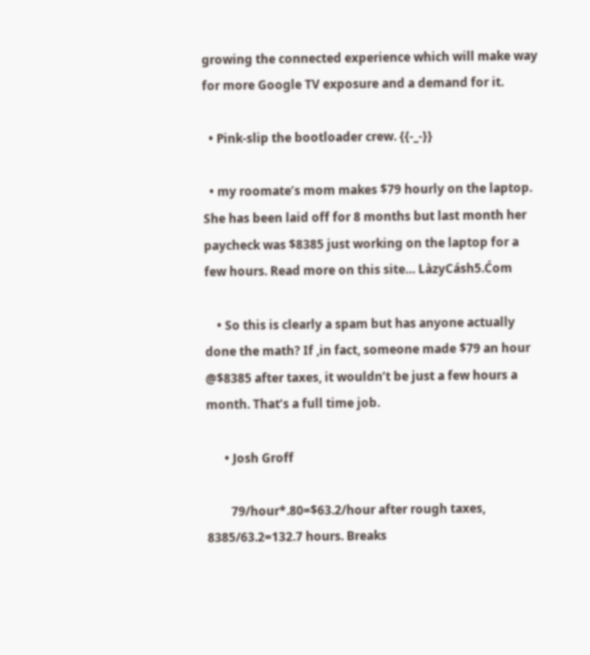growing the connected experience which will make way for more Google TV exposure and a demand for it.

  • Pink-slip the bootloader crew. {{-_-}}

  • my roomate’s mom makes $79 hourly on the laptop. She has been laid off for 8 months but last month her paycheck was $8385 just working on the laptop for a few hours. Read more on this site… LàzyCásh5.Ćom

    • So this is clearly a spam but has anyone actually done the math? If ,in fact, someone made $79 an hour @$8385 after taxes, it wouldn’t be just a few hours a month. That’s a full time job.

      • Josh Groff

        79/hour*.80=$63.2/hour after rough taxes, 8385/63.2=132.7 hours. Breaks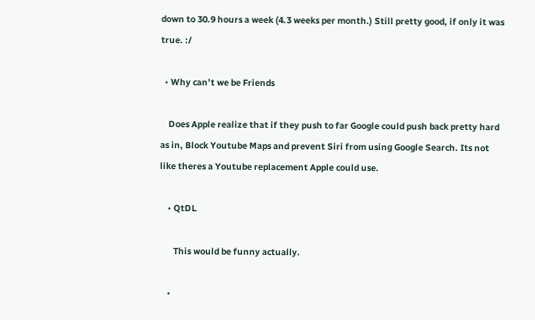down to 30.9 hours a week (4.3 weeks per month.) Still pretty good, if only it was true. :/

  • Why can’t we be Friends

    Does Apple realize that if they push to far Google could push back pretty hard as in, Block Youtube Maps and prevent Siri from using Google Search. Its not like theres a Youtube replacement Apple could use.

    • QtDL

       This would be funny actually.

    •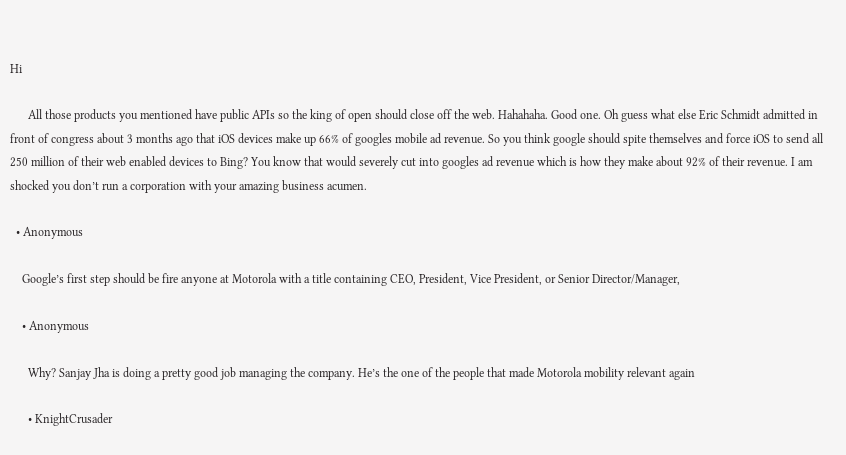Hi

      All those products you mentioned have public APIs so the king of open should close off the web. Hahahaha. Good one. Oh guess what else Eric Schmidt admitted in front of congress about 3 months ago that iOS devices make up 66% of googles mobile ad revenue. So you think google should spite themselves and force iOS to send all 250 million of their web enabled devices to Bing? You know that would severely cut into googles ad revenue which is how they make about 92% of their revenue. I am shocked you don’t run a corporation with your amazing business acumen.

  • Anonymous

    Google’s first step should be fire anyone at Motorola with a title containing CEO, President, Vice President, or Senior Director/Manager,

    • Anonymous

      Why? Sanjay Jha is doing a pretty good job managing the company. He’s the one of the people that made Motorola mobility relevant again

      • KnightCrusader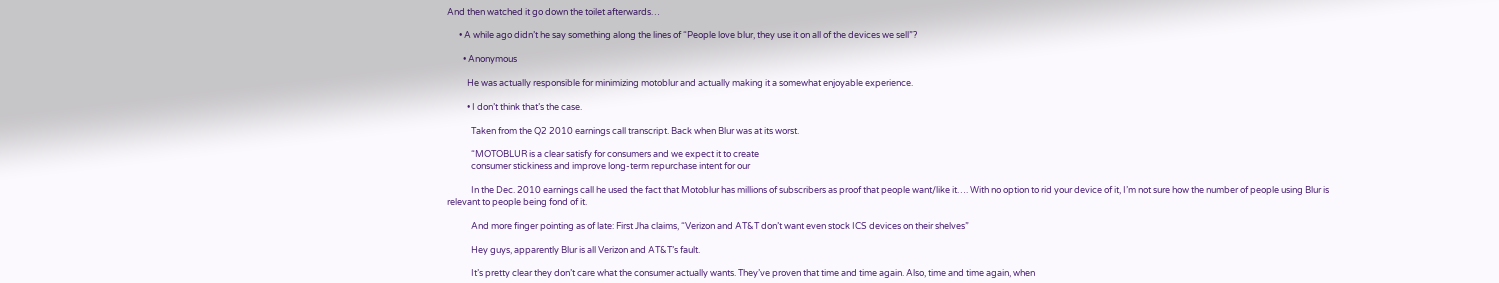And then watched it go down the toilet afterwards…

      • A while ago didn’t he say something along the lines of “People love blur, they use it on all of the devices we sell”?

        • Anonymous

          He was actually responsible for minimizing motoblur and actually making it a somewhat enjoyable experience.

          • I don’t think that’s the case.

            Taken from the Q2 2010 earnings call transcript. Back when Blur was at its worst.

            “MOTOBLUR is a clear satisfy for consumers and we expect it to create
            consumer stickiness and improve long-term repurchase intent for our

            In the Dec. 2010 earnings call he used the fact that Motoblur has millions of subscribers as proof that people want/like it…. With no option to rid your device of it, I’m not sure how the number of people using Blur is relevant to people being fond of it.

            And more finger pointing as of late: First Jha claims, “Verizon and AT&T don’t want even stock ICS devices on their shelves”

            Hey guys, apparently Blur is all Verizon and AT&T’s fault.

            It’s pretty clear they don’t care what the consumer actually wants. They’ve proven that time and time again. Also, time and time again, when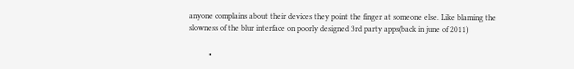anyone complains about their devices they point the finger at someone else. Like blaming the slowness of the blur interface on poorly designed 3rd party apps(back in june of 2011)

          •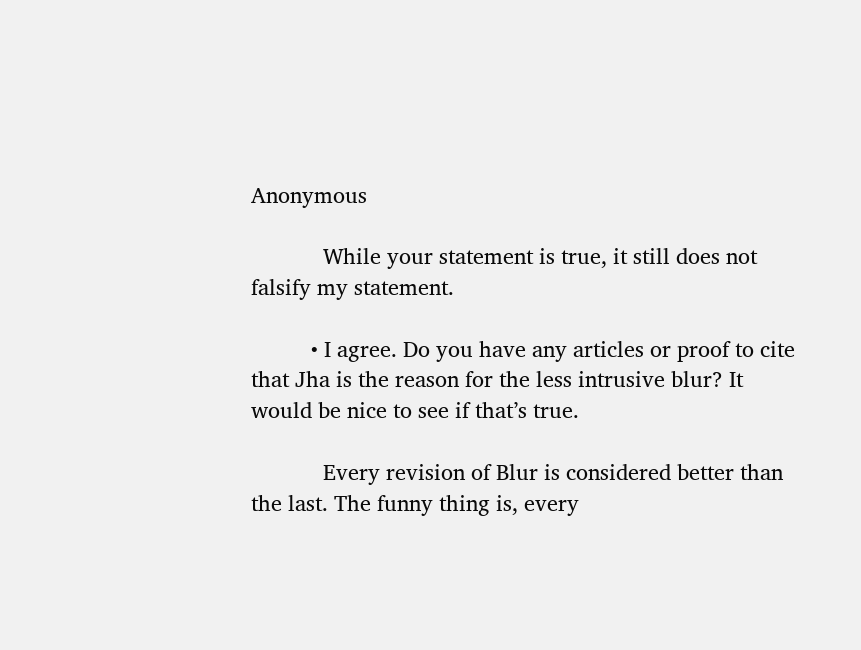Anonymous

            While your statement is true, it still does not falsify my statement.

          • I agree. Do you have any articles or proof to cite that Jha is the reason for the less intrusive blur? It would be nice to see if that’s true.

            Every revision of Blur is considered better than the last. The funny thing is, every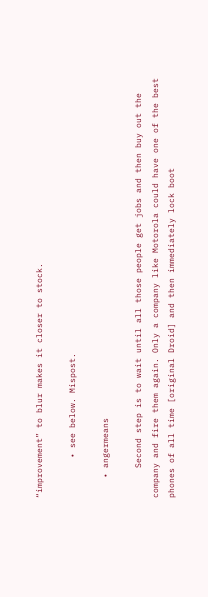“improvement” to blur makes it closer to stock.

        • see below. Mispost.

    • angermeans

      Second step is to wait until all those people get jobs and then buy out the company and fire them again. Only a company like Motorola could have one of the best phones of all time [original Droid] and then immediately lock boot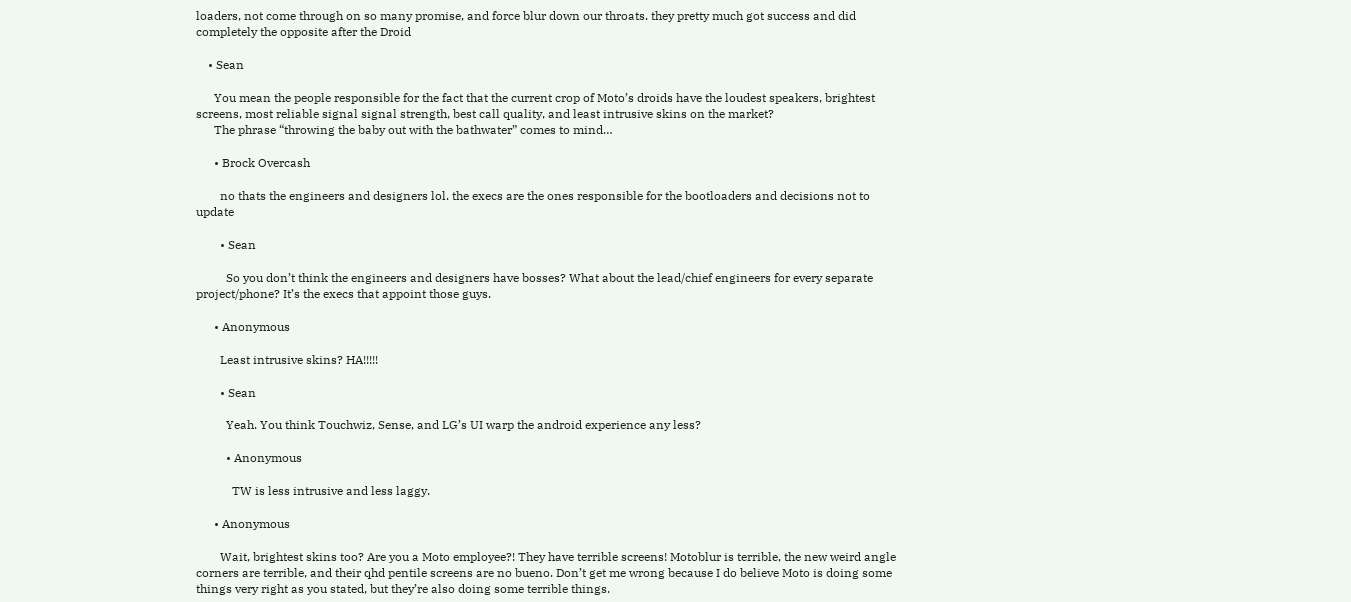loaders, not come through on so many promise, and force blur down our throats. they pretty much got success and did completely the opposite after the Droid

    • Sean

      You mean the people responsible for the fact that the current crop of Moto’s droids have the loudest speakers, brightest screens, most reliable signal signal strength, best call quality, and least intrusive skins on the market?
      The phrase “throwing the baby out with the bathwater” comes to mind…

      • Brock Overcash

        no thats the engineers and designers lol. the execs are the ones responsible for the bootloaders and decisions not to update

        • Sean

          So you don’t think the engineers and designers have bosses? What about the lead/chief engineers for every separate project/phone? It’s the execs that appoint those guys.

      • Anonymous

        Least intrusive skins? HA!!!!!

        • Sean

          Yeah. You think Touchwiz, Sense, and LG’s UI warp the android experience any less?

          • Anonymous

            TW is less intrusive and less laggy.

      • Anonymous

        Wait, brightest skins too? Are you a Moto employee?! They have terrible screens! Motoblur is terrible, the new weird angle corners are terrible, and their qhd pentile screens are no bueno. Don’t get me wrong because I do believe Moto is doing some things very right as you stated, but they’re also doing some terrible things.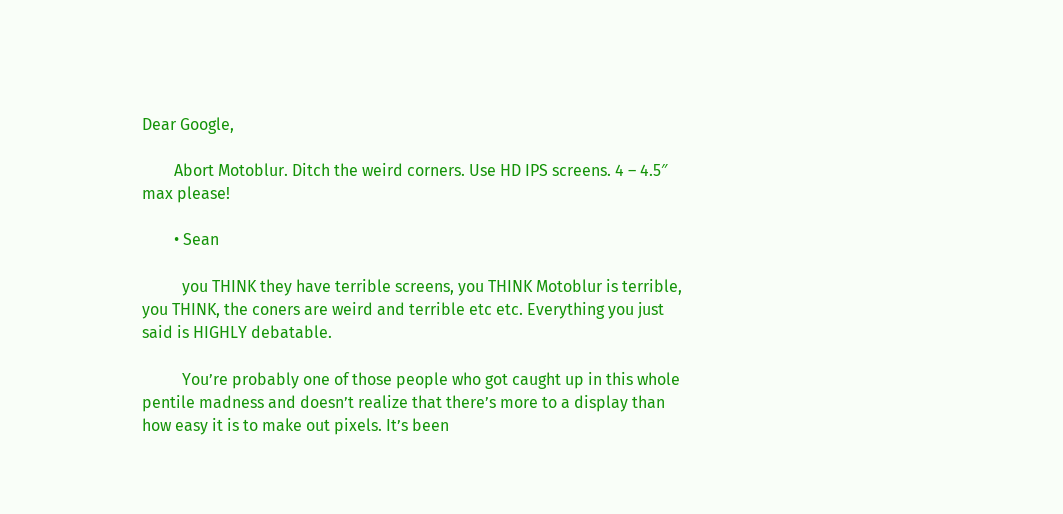Dear Google,

        Abort Motoblur. Ditch the weird corners. Use HD IPS screens. 4 – 4.5″ max please!

        • Sean

          you THINK they have terrible screens, you THINK Motoblur is terrible, you THINK, the coners are weird and terrible etc etc. Everything you just said is HIGHLY debatable.

          You’re probably one of those people who got caught up in this whole pentile madness and doesn’t realize that there’s more to a display than how easy it is to make out pixels. It’s been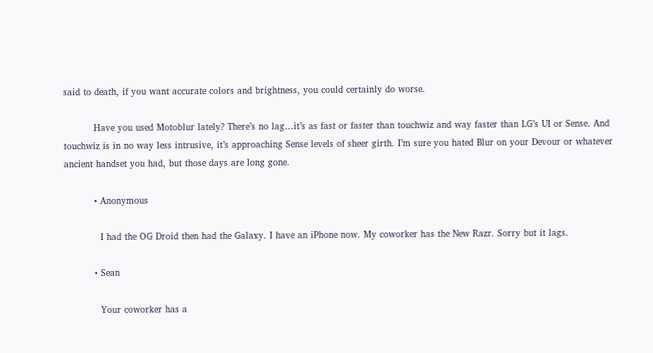said to death, if you want accurate colors and brightness, you could certainly do worse.

          Have you used Motoblur lately? There’s no lag…it’s as fast or faster than touchwiz and way faster than LG’s UI or Sense. And touchwiz is in no way less intrusive, it’s approaching Sense levels of sheer girth. I’m sure you hated Blur on your Devour or whatever ancient handset you had, but those days are long gone.

          • Anonymous

            I had the OG Droid then had the Galaxy. I have an iPhone now. My coworker has the New Razr. Sorry but it lags.

          • Sean

            Your coworker has a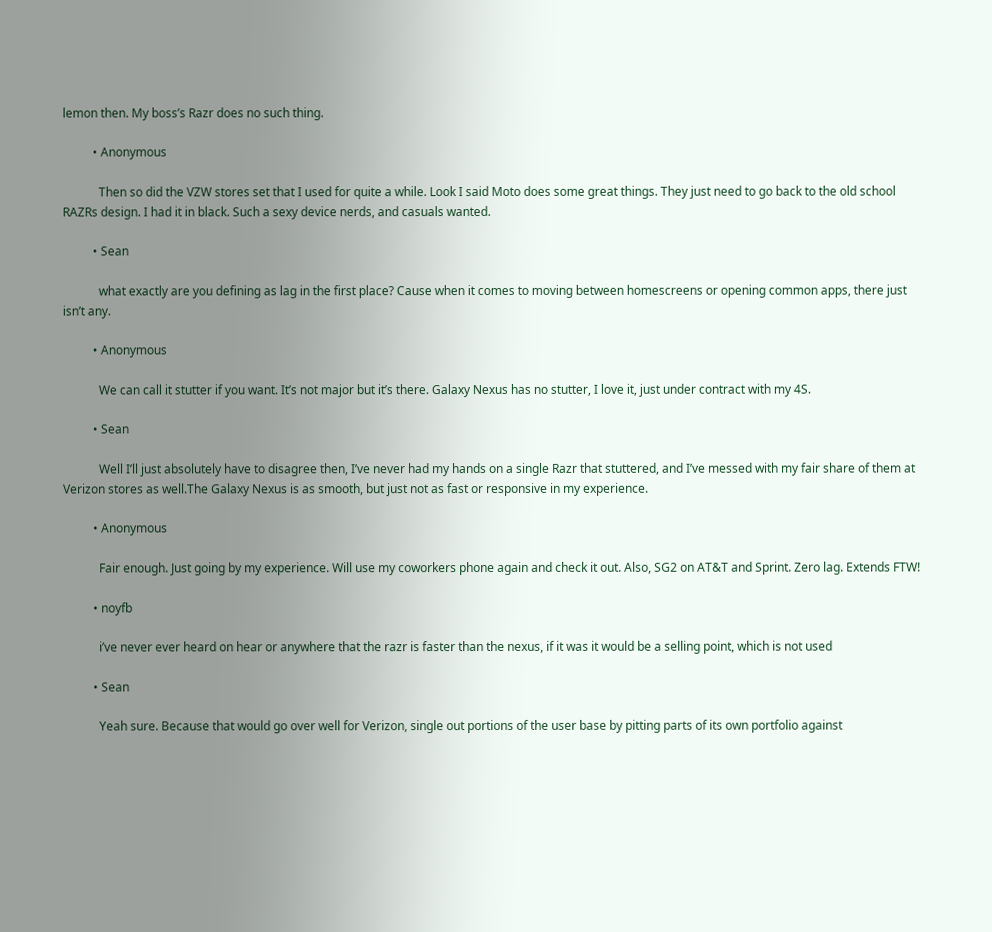lemon then. My boss’s Razr does no such thing.

          • Anonymous

            Then so did the VZW stores set that I used for quite a while. Look I said Moto does some great things. They just need to go back to the old school RAZRs design. I had it in black. Such a sexy device nerds, and casuals wanted.

          • Sean

            what exactly are you defining as lag in the first place? Cause when it comes to moving between homescreens or opening common apps, there just isn’t any.

          • Anonymous

            We can call it stutter if you want. It’s not major but it’s there. Galaxy Nexus has no stutter, I love it, just under contract with my 4S.

          • Sean

            Well I’ll just absolutely have to disagree then, I’ve never had my hands on a single Razr that stuttered, and I’ve messed with my fair share of them at Verizon stores as well.The Galaxy Nexus is as smooth, but just not as fast or responsive in my experience.

          • Anonymous

            Fair enough. Just going by my experience. Will use my coworkers phone again and check it out. Also, SG2 on AT&T and Sprint. Zero lag. Extends FTW!

          • noyfb

            i’ve never ever heard on hear or anywhere that the razr is faster than the nexus, if it was it would be a selling point, which is not used

          • Sean

            Yeah sure. Because that would go over well for Verizon, single out portions of the user base by pitting parts of its own portfolio against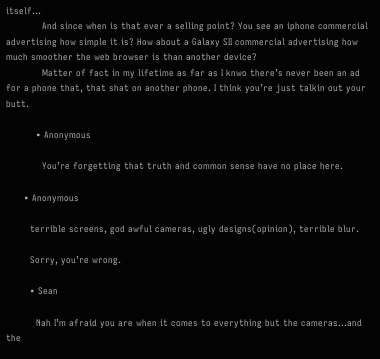itself…
            And since when is that ever a selling point? You see an iphone commercial advertising how simple it is? How about a Galaxy SII commercial advertising how much smoother the web browser is than another device?
            Matter of fact in my lifetime as far as I knwo there’s never been an ad for a phone that, that shat on another phone. I think you’re just talkin out your butt.

          • Anonymous

            You’re forgetting that truth and common sense have no place here.

      • Anonymous

        terrible screens, god awful cameras, ugly designs(opinion), terrible blur.

        Sorry, you’re wrong.

        • Sean

          Nah I’m afraid you are when it comes to everything but the cameras…and the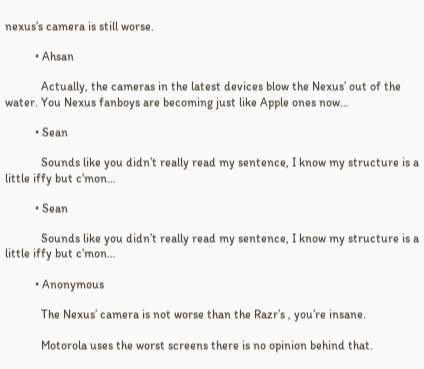nexus’s camera is still worse.

          • Ahsan

            Actually, the cameras in the latest devices blow the Nexus’ out of the water. You Nexus fanboys are becoming just like Apple ones now…

          • Sean

            Sounds like you didn’t really read my sentence, I know my structure is a little iffy but c’mon…

          • Sean

            Sounds like you didn’t really read my sentence, I know my structure is a little iffy but c’mon…

          • Anonymous

            The Nexus’ camera is not worse than the Razr’s , you’re insane.

            Motorola uses the worst screens there is no opinion behind that.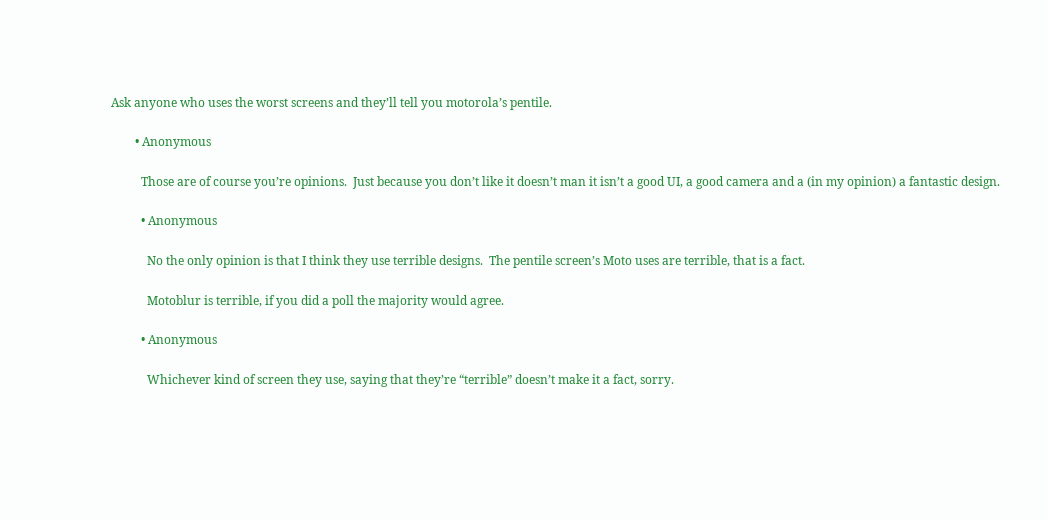Ask anyone who uses the worst screens and they’ll tell you motorola’s pentile.

        • Anonymous

          Those are of course you’re opinions.  Just because you don’t like it doesn’t man it isn’t a good UI, a good camera and a (in my opinion) a fantastic design.

          • Anonymous

            No the only opinion is that I think they use terrible designs.  The pentile screen’s Moto uses are terrible, that is a fact.

            Motoblur is terrible, if you did a poll the majority would agree.

          • Anonymous

            Whichever kind of screen they use, saying that they’re “terrible” doesn’t make it a fact, sorry.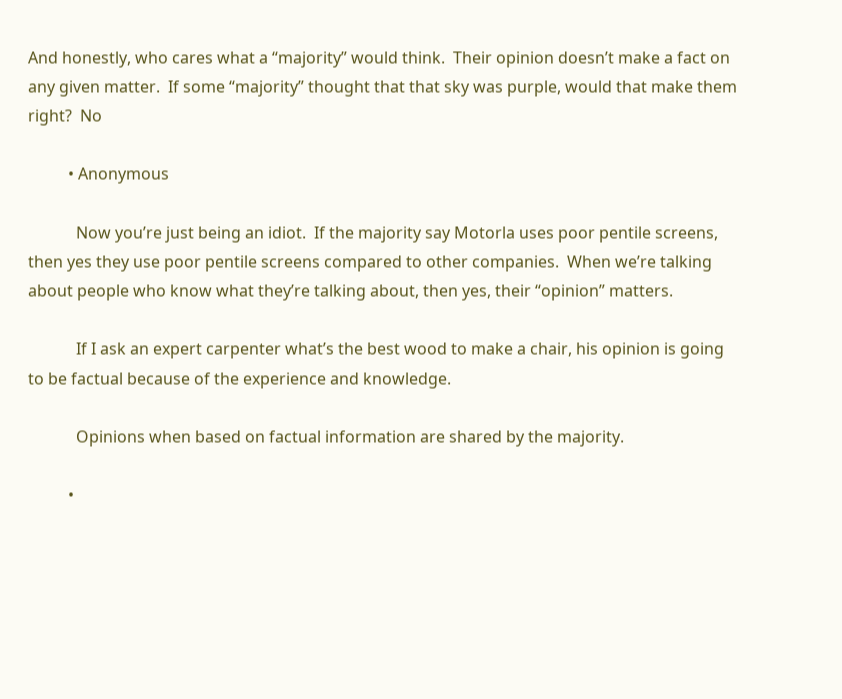And honestly, who cares what a “majority” would think.  Their opinion doesn’t make a fact on any given matter.  If some “majority” thought that that sky was purple, would that make them right?  No

          • Anonymous

            Now you’re just being an idiot.  If the majority say Motorla uses poor pentile screens, then yes they use poor pentile screens compared to other companies.  When we’re talking about people who know what they’re talking about, then yes, their “opinion” matters.

            If I ask an expert carpenter what’s the best wood to make a chair, his opinion is going to be factual because of the experience and knowledge.

            Opinions when based on factual information are shared by the majority.

          •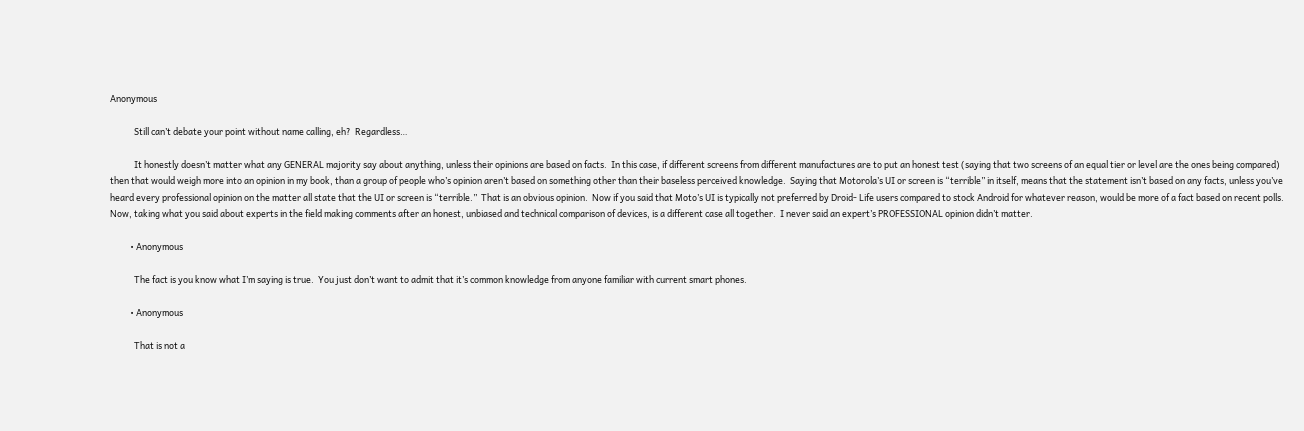Anonymous

            Still can’t debate your point without name calling, eh?  Regardless…

            It honestly doesn’t matter what any GENERAL majority say about anything, unless their opinions are based on facts.  In this case, if different screens from different manufactures are to put an honest test (saying that two screens of an equal tier or level are the ones being compared) then that would weigh more into an opinion in my book, than a group of people who’s opinion aren’t based on something other than their baseless perceived knowledge.  Saying that Motorola’s UI or screen is “terrible” in itself, means that the statement isn’t based on any facts, unless you’ve heard every professional opinion on the matter all state that the UI or screen is “terrible.”  That is an obvious opinion.  Now if you said that Moto’s UI is typically not preferred by Droid- Life users compared to stock Android for whatever reason, would be more of a fact based on recent polls.     Now, taking what you said about experts in the field making comments after an honest, unbiased and technical comparison of devices, is a different case all together.  I never said an expert’s PROFESSIONAL opinion didn’t matter.

          • Anonymous

            The fact is you know what I’m saying is true.  You just don’t want to admit that it’s common knowledge from anyone familiar with current smart phones.

          • Anonymous

            That is not a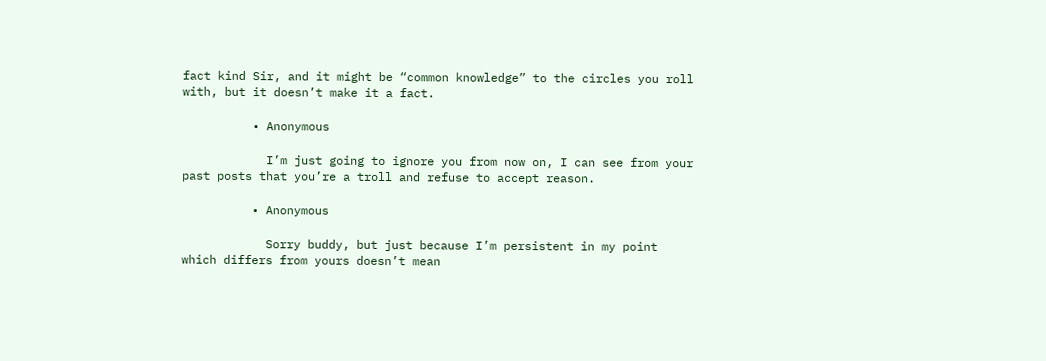fact kind Sir, and it might be “common knowledge” to the circles you roll with, but it doesn’t make it a fact.

          • Anonymous

            I’m just going to ignore you from now on, I can see from your past posts that you’re a troll and refuse to accept reason.

          • Anonymous

            Sorry buddy, but just because I’m persistent in my point which differs from yours doesn’t mean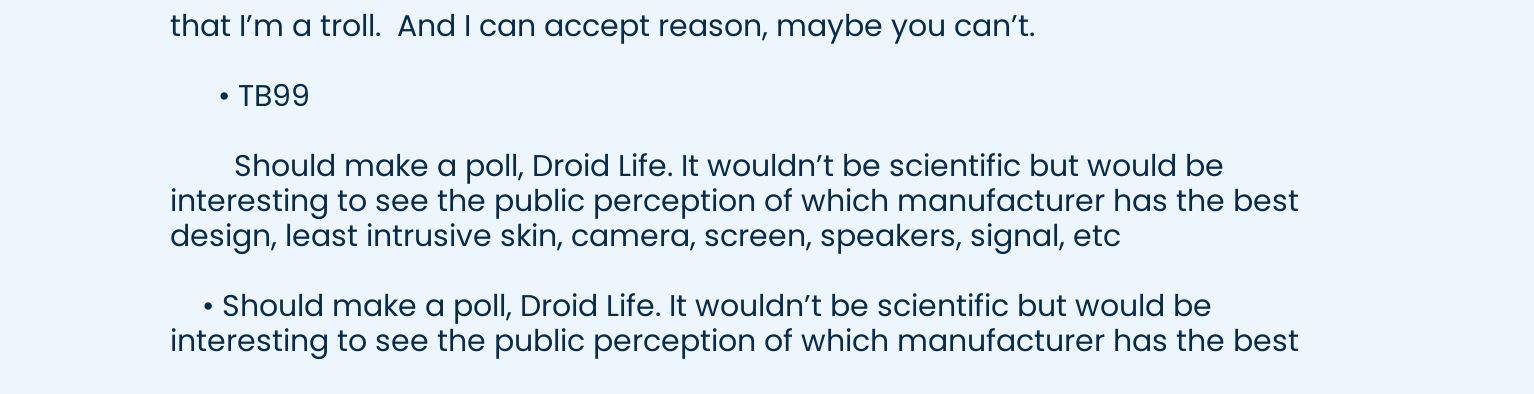that I’m a troll.  And I can accept reason, maybe you can’t.

      • TB99

        Should make a poll, Droid Life. It wouldn’t be scientific but would be interesting to see the public perception of which manufacturer has the best design, least intrusive skin, camera, screen, speakers, signal, etc

    • Should make a poll, Droid Life. It wouldn’t be scientific but would be interesting to see the public perception of which manufacturer has the best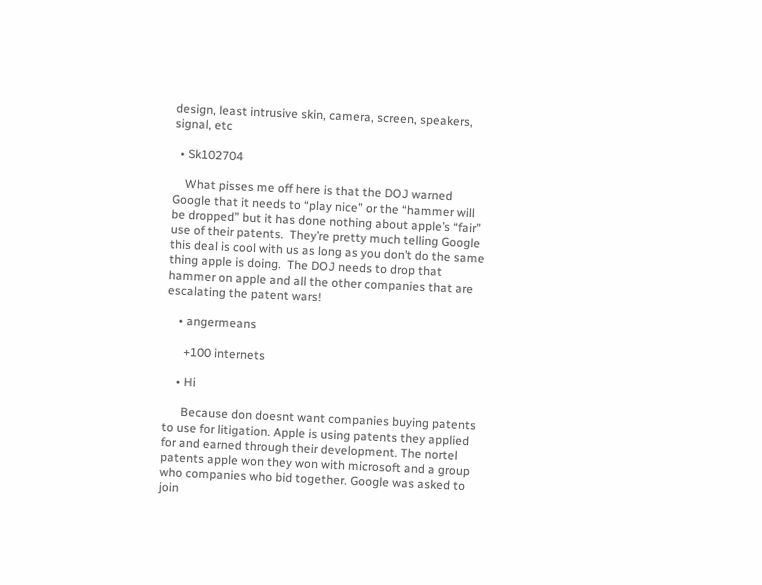design, least intrusive skin, camera, screen, speakers, signal, etc

  • Sk102704

    What pisses me off here is that the DOJ warned Google that it needs to “play nice” or the “hammer will be dropped” but it has done nothing about apple’s “fair” use of their patents.  They’re pretty much telling Google this deal is cool with us as long as you don’t do the same thing apple is doing.  The DOJ needs to drop that hammer on apple and all the other companies that are escalating the patent wars!

    • angermeans

      +100 internets

    • Hi

      Because don doesnt want companies buying patents to use for litigation. Apple is using patents they applied for and earned through their development. The nortel patents apple won they won with microsoft and a group who companies who bid together. Google was asked to join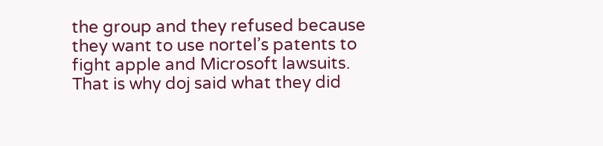the group and they refused because they want to use nortel’s patents to fight apple and Microsoft lawsuits. That is why doj said what they did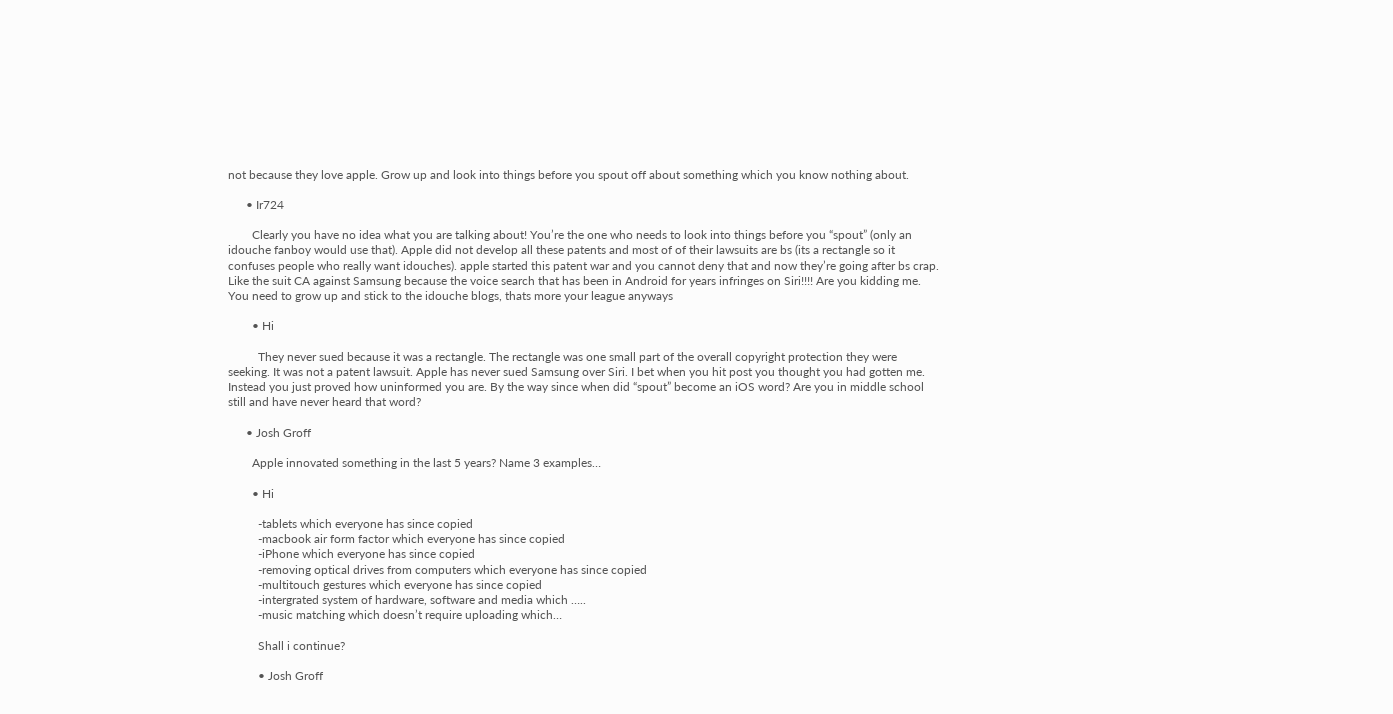not because they love apple. Grow up and look into things before you spout off about something which you know nothing about.

      • Ir724

        Clearly you have no idea what you are talking about! You’re the one who needs to look into things before you “spout” (only an idouche fanboy would use that). Apple did not develop all these patents and most of of their lawsuits are bs (its a rectangle so it confuses people who really want idouches). apple started this patent war and you cannot deny that and now they’re going after bs crap. Like the suit CA against Samsung because the voice search that has been in Android for years infringes on Siri!!!! Are you kidding me. You need to grow up and stick to the idouche blogs, thats more your league anyways

        • Hi

          They never sued because it was a rectangle. The rectangle was one small part of the overall copyright protection they were seeking. It was not a patent lawsuit. Apple has never sued Samsung over Siri. I bet when you hit post you thought you had gotten me. Instead you just proved how uninformed you are. By the way since when did “spout” become an iOS word? Are you in middle school still and have never heard that word?

      • Josh Groff

        Apple innovated something in the last 5 years? Name 3 examples…

        • Hi

          -tablets which everyone has since copied
          -macbook air form factor which everyone has since copied
          -iPhone which everyone has since copied
          -removing optical drives from computers which everyone has since copied
          -multitouch gestures which everyone has since copied
          -intergrated system of hardware, software and media which …..
          -music matching which doesn’t require uploading which…

          Shall i continue?

          • Josh Groff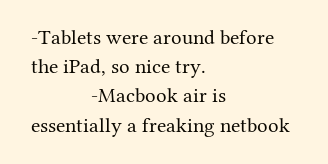-Tablets were around before the iPad, so nice try.
            -Macbook air is essentially a freaking netbook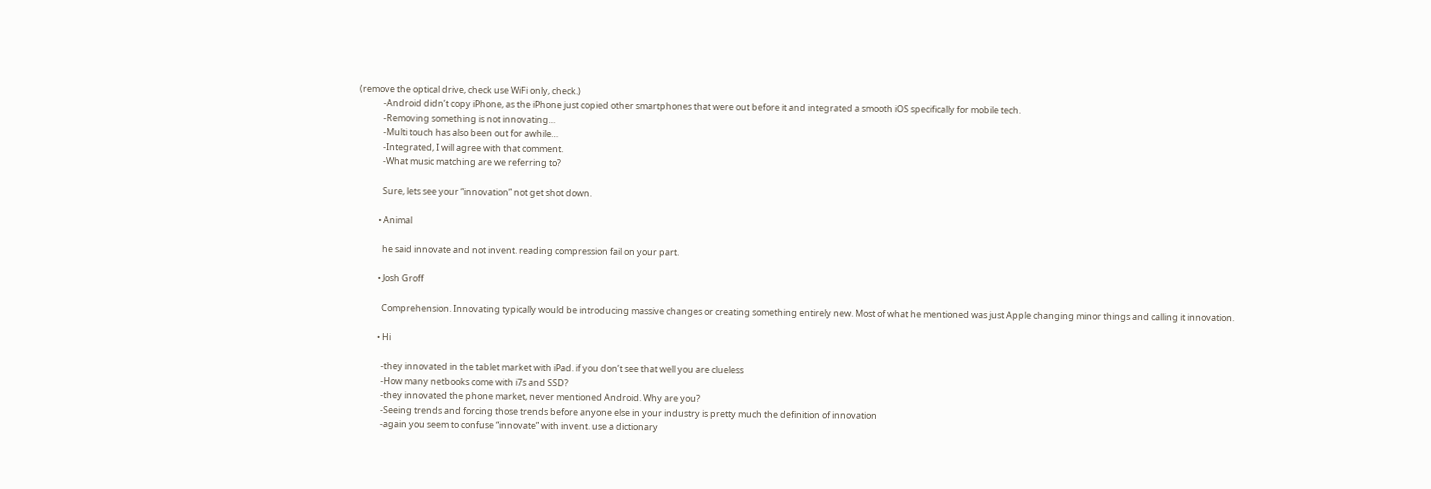(remove the optical drive, check use WiFi only, check.)
            -Android didn’t copy iPhone, as the iPhone just copied other smartphones that were out before it and integrated a smooth iOS specifically for mobile tech.
            -Removing something is not innovating…
            -Multi touch has also been out for awhile…
            -Integrated, I will agree with that comment.
            -What music matching are we referring to?

            Sure, lets see your “innovation” not get shot down.

          • Animal

            he said innovate and not invent. reading compression fail on your part.

          • Josh Groff

            Comprehension. Innovating typically would be introducing massive changes or creating something entirely new. Most of what he mentioned was just Apple changing minor things and calling it innovation.

          • Hi

            -they innovated in the tablet market with iPad. if you don’t see that well you are clueless
            -How many netbooks come with i7s and SSD?
            -they innovated the phone market, never mentioned Android. Why are you?
            -Seeing trends and forcing those trends before anyone else in your industry is pretty much the definition of innovation
            -again you seem to confuse “innovate” with invent. use a dictionary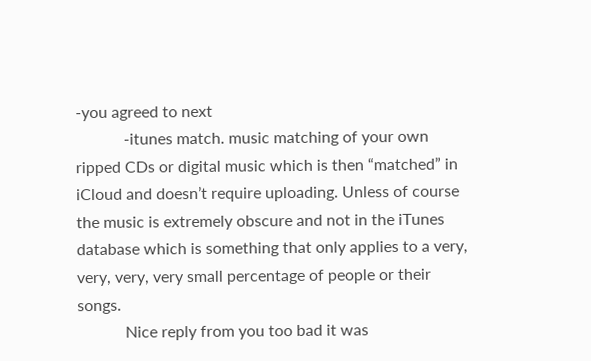-you agreed to next
            -itunes match. music matching of your own ripped CDs or digital music which is then “matched” in iCloud and doesn’t require uploading. Unless of course the music is extremely obscure and not in the iTunes database which is something that only applies to a very, very, very, very small percentage of people or their songs.
            Nice reply from you too bad it was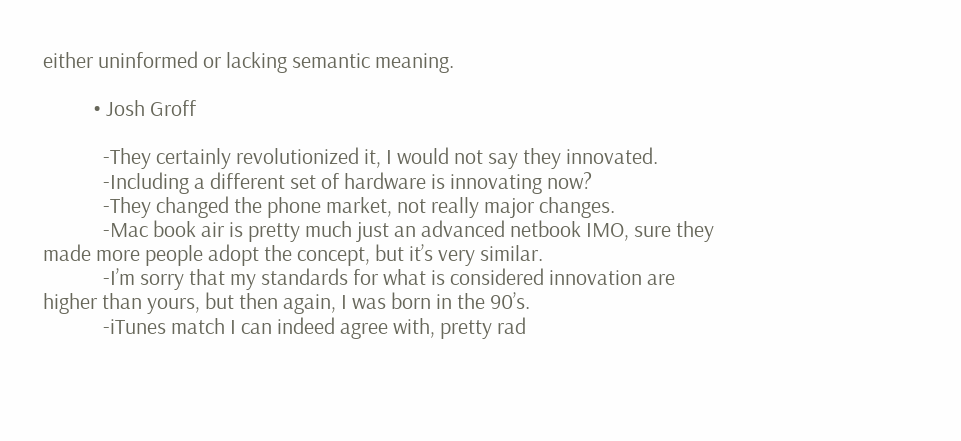either uninformed or lacking semantic meaning.

          • Josh Groff

            -They certainly revolutionized it, I would not say they innovated.
            -Including a different set of hardware is innovating now?
            -They changed the phone market, not really major changes.
            -Mac book air is pretty much just an advanced netbook IMO, sure they made more people adopt the concept, but it’s very similar.
            -I’m sorry that my standards for what is considered innovation are higher than yours, but then again, I was born in the 90’s.
            -iTunes match I can indeed agree with, pretty rad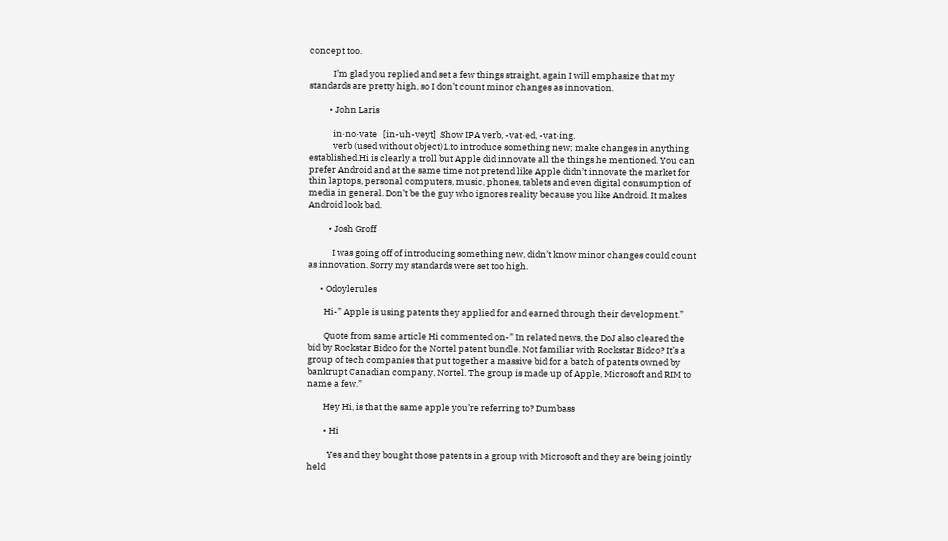concept too.

            I’m glad you replied and set a few things straight, again I will emphasize that my standards are pretty high, so I don’t count minor changes as innovation.

          • John Laris

            in·no·vate   [in-uh-veyt]  Show IPA verb, -vat·ed, -vat·ing.
            verb (used without object)1.to introduce something new; make changes in anything established.Hi is clearly a troll but Apple did innovate all the things he mentioned. You can prefer Android and at the same time not pretend like Apple didn’t innovate the market for thin laptops, personal computers, music, phones, tablets and even digital consumption of media in general. Don’t be the guy who ignores reality because you like Android. It makes Android look bad.

          • Josh Groff

            I was going off of introducing something new, didn’t know minor changes could count as innovation. Sorry my standards were set too high.

      • Odoylerules

        Hi-” Apple is using patents they applied for and earned through their development.”

        Quote from same article Hi commented on-” In related news, the DoJ also cleared the bid by Rockstar Bidco for the Nortel patent bundle. Not familiar with Rockstar Bidco? It’s a group of tech companies that put together a massive bid for a batch of patents owned by bankrupt Canadian company, Nortel. The group is made up of Apple, Microsoft and RIM to name a few.”

        Hey Hi, is that the same apple you’re referring to? Dumbass

        • Hi

          Yes and they bought those patents in a group with Microsoft and they are being jointly held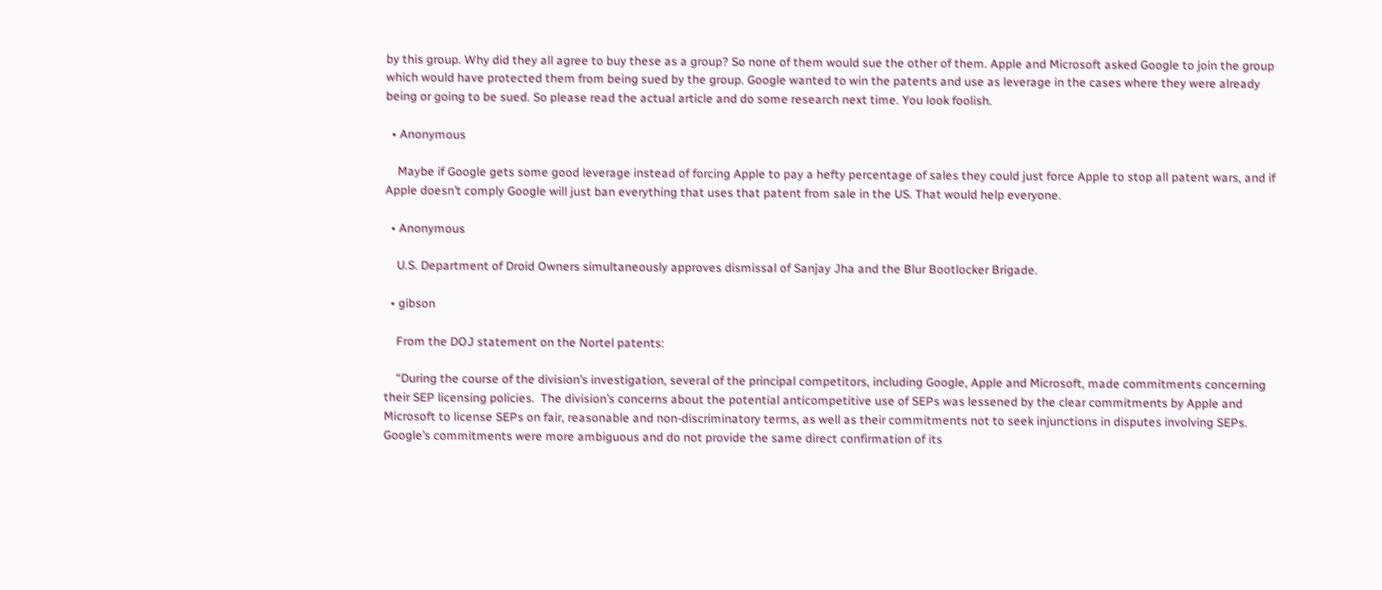by this group. Why did they all agree to buy these as a group? So none of them would sue the other of them. Apple and Microsoft asked Google to join the group which would have protected them from being sued by the group. Google wanted to win the patents and use as leverage in the cases where they were already being or going to be sued. So please read the actual article and do some research next time. You look foolish.

  • Anonymous

    Maybe if Google gets some good leverage instead of forcing Apple to pay a hefty percentage of sales they could just force Apple to stop all patent wars, and if Apple doesn’t comply Google will just ban everything that uses that patent from sale in the US. That would help everyone.

  • Anonymous

    U.S. Department of Droid Owners simultaneously approves dismissal of Sanjay Jha and the Blur Bootlocker Brigade.

  • gibson

    From the DOJ statement on the Nortel patents:

    “During the course of the division’s investigation, several of the principal competitors, including Google, Apple and Microsoft, made commitments concerning their SEP licensing policies.  The division’s concerns about the potential anticompetitive use of SEPs was lessened by the clear commitments by Apple and Microsoft to license SEPs on fair, reasonable and non-discriminatory terms, as well as their commitments not to seek injunctions in disputes involving SEPs.  Google’s commitments were more ambiguous and do not provide the same direct confirmation of its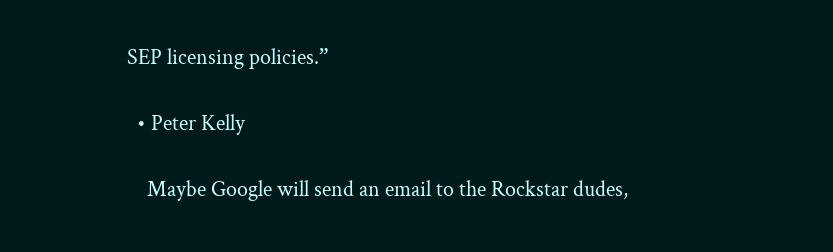SEP licensing policies.”

  • Peter Kelly

    Maybe Google will send an email to the Rockstar dudes,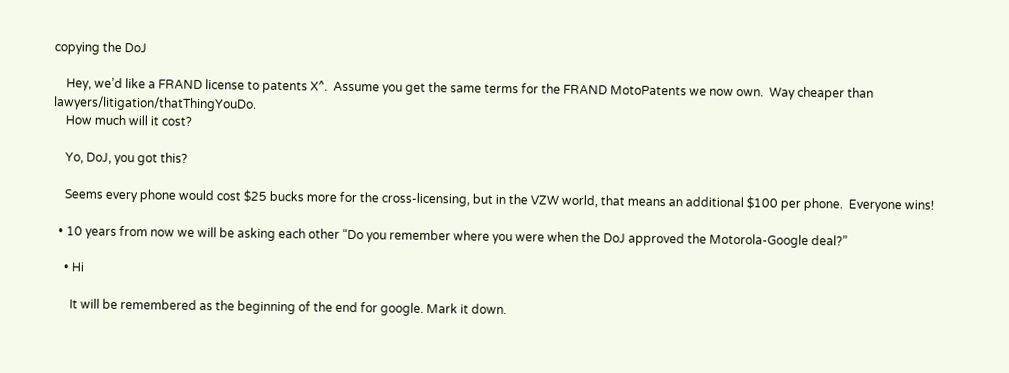copying the DoJ

    Hey, we’d like a FRAND license to patents X^.  Assume you get the same terms for the FRAND MotoPatents we now own.  Way cheaper than lawyers/litigation/thatThingYouDo.
    How much will it cost?

    Yo, DoJ, you got this?

    Seems every phone would cost $25 bucks more for the cross-licensing, but in the VZW world, that means an additional $100 per phone.  Everyone wins!

  • 10 years from now we will be asking each other “Do you remember where you were when the DoJ approved the Motorola-Google deal?”

    • Hi

      It will be remembered as the beginning of the end for google. Mark it down.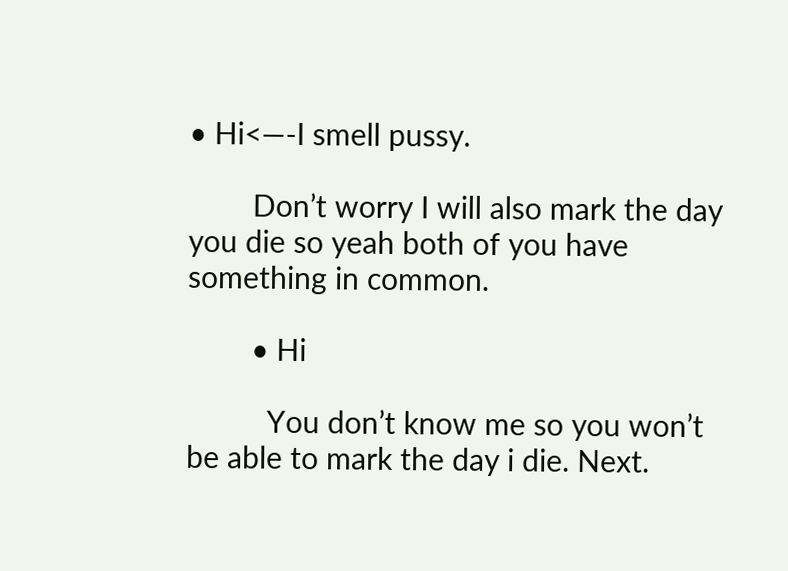• Hi<—-I smell pussy.

        Don’t worry I will also mark the day you die so yeah both of you have something in common.

        • Hi

          You don’t know me so you won’t be able to mark the day i die. Next.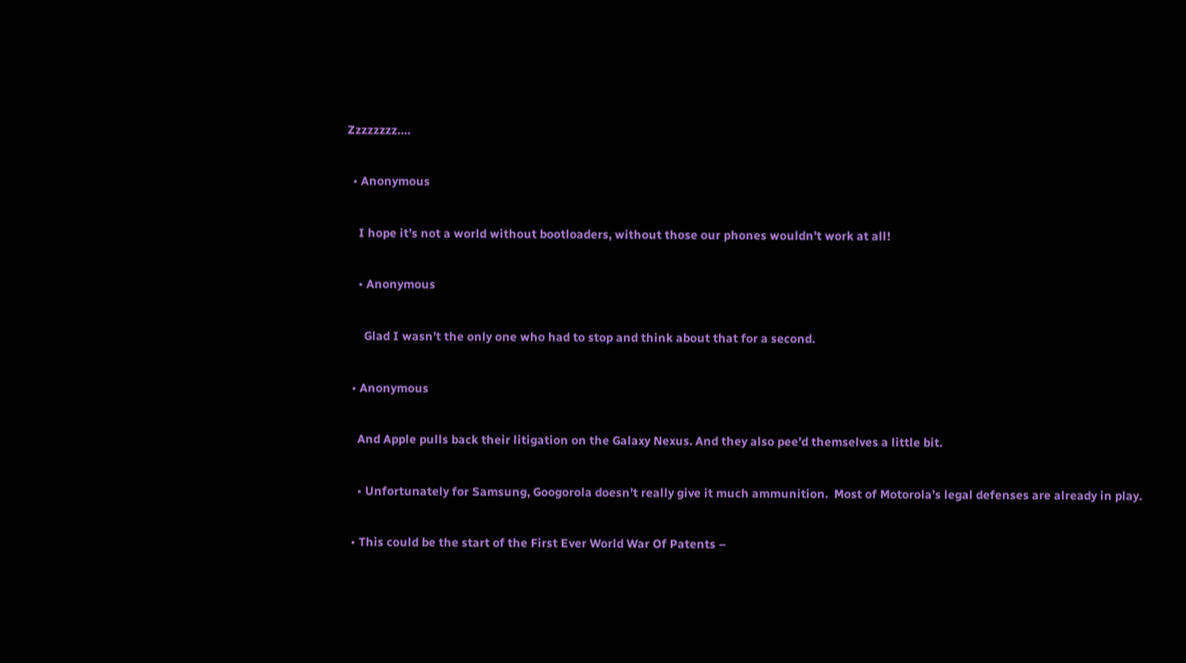Zzzzzzzz….

  • Anonymous

    I hope it’s not a world without bootloaders, without those our phones wouldn’t work at all!

    • Anonymous

      Glad I wasn’t the only one who had to stop and think about that for a second.

  • Anonymous

    And Apple pulls back their litigation on the Galaxy Nexus. And they also pee’d themselves a little bit.

    • Unfortunately for Samsung, Googorola doesn’t really give it much ammunition.  Most of Motorola’s legal defenses are already in play.

  • This could be the start of the First Ever World War Of Patents –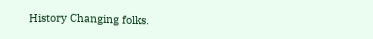History Changing folks.